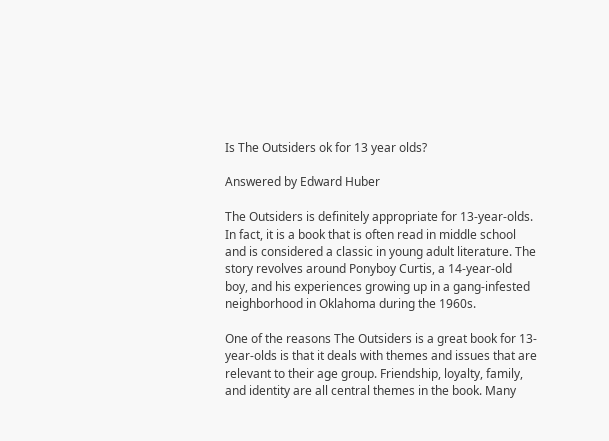Is The Outsiders ok for 13 year olds?

Answered by Edward Huber

The Outsiders is definitely appropriate for 13-year-olds. In fact, it is a book that is often read in middle school and is considered a classic in young adult literature. The story revolves around Ponyboy Curtis, a 14-year-old boy, and his experiences growing up in a gang-infested neighborhood in Oklahoma during the 1960s.

One of the reasons The Outsiders is a great book for 13-year-olds is that it deals with themes and issues that are relevant to their age group. Friendship, loyalty, family, and identity are all central themes in the book. Many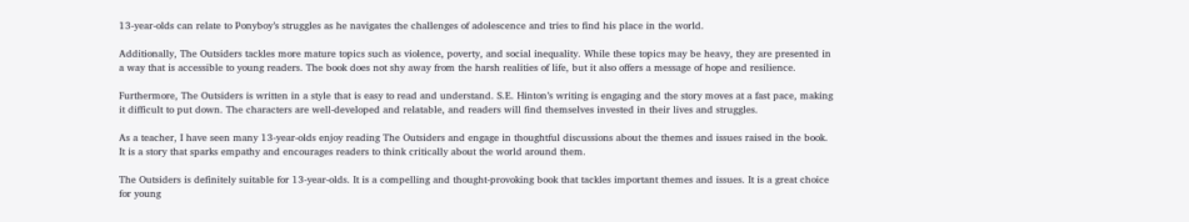13-year-olds can relate to Ponyboy’s struggles as he navigates the challenges of adolescence and tries to find his place in the world.

Additionally, The Outsiders tackles more mature topics such as violence, poverty, and social inequality. While these topics may be heavy, they are presented in a way that is accessible to young readers. The book does not shy away from the harsh realities of life, but it also offers a message of hope and resilience.

Furthermore, The Outsiders is written in a style that is easy to read and understand. S.E. Hinton’s writing is engaging and the story moves at a fast pace, making it difficult to put down. The characters are well-developed and relatable, and readers will find themselves invested in their lives and struggles.

As a teacher, I have seen many 13-year-olds enjoy reading The Outsiders and engage in thoughtful discussions about the themes and issues raised in the book. It is a story that sparks empathy and encourages readers to think critically about the world around them.

The Outsiders is definitely suitable for 13-year-olds. It is a compelling and thought-provoking book that tackles important themes and issues. It is a great choice for young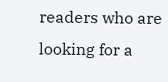readers who are looking for a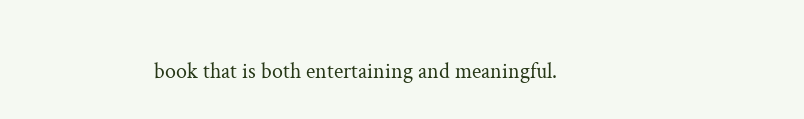book that is both entertaining and meaningful.